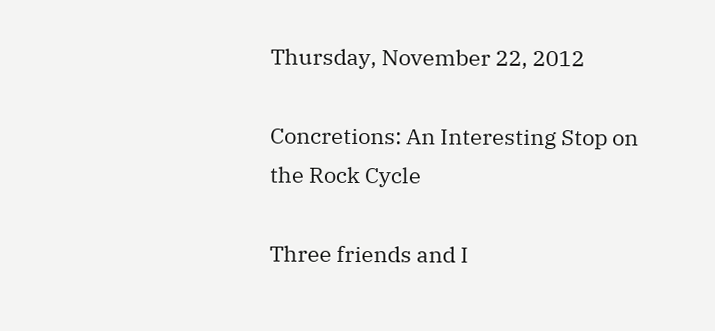Thursday, November 22, 2012

Concretions: An Interesting Stop on the Rock Cycle

Three friends and I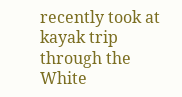recently took at kayak trip through the White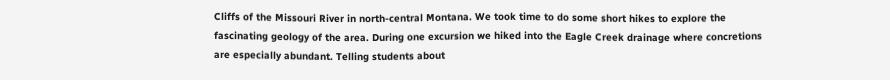Cliffs of the Missouri River in north-central Montana. We took time to do some short hikes to explore the fascinating geology of the area. During one excursion we hiked into the Eagle Creek drainage where concretions are especially abundant. Telling students about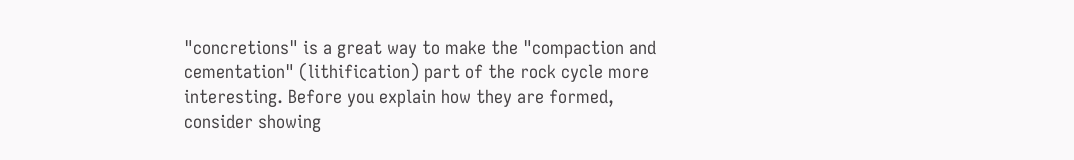"concretions" is a great way to make the "compaction and cementation" (lithification) part of the rock cycle more interesting. Before you explain how they are formed, consider showing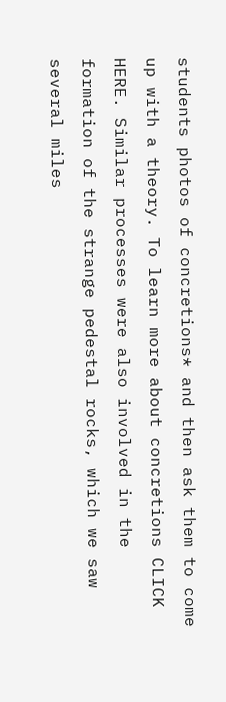students photos of concretions* and then ask them to come up with a theory. To learn more about concretions CLICK HERE. Similar processes were also involved in the formation of the strange pedestal rocks, which we saw several miles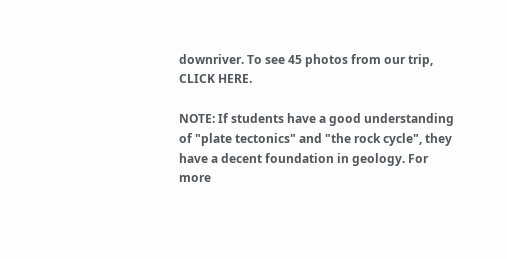downriver. To see 45 photos from our trip, CLICK HERE.

NOTE: If students have a good understanding of "plate tectonics" and "the rock cycle", they have a decent foundation in geology. For more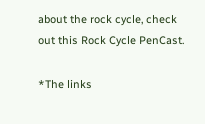about the rock cycle, check out this Rock Cycle PenCast.

*The links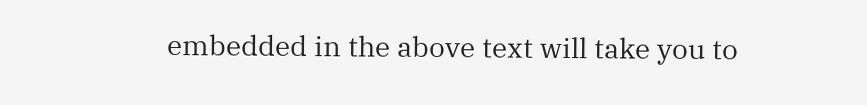embedded in the above text will take you to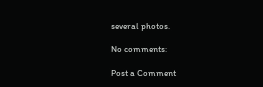several photos.

No comments:

Post a Comment